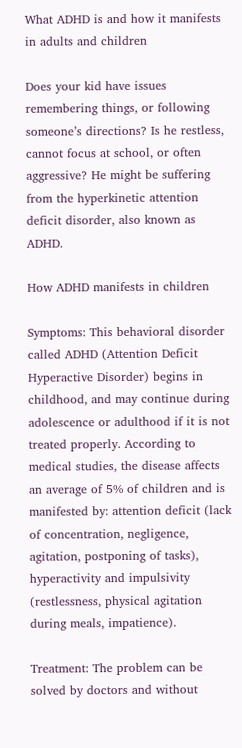What ADHD is and how it manifests in adults and children

Does your kid have issues remembering things, or following someone’s directions? Is he restless, cannot focus at school, or often aggressive? He might be suffering from the hyperkinetic attention deficit disorder, also known as ADHD.

How ADHD manifests in children

Symptoms: This behavioral disorder called ADHD (Attention Deficit Hyperactive Disorder) begins in childhood, and may continue during adolescence or adulthood if it is not treated properly. According to medical studies, the disease affects an average of 5% of children and is manifested by: attention deficit (lack of concentration, negligence, agitation, postponing of tasks), hyperactivity and impulsivity (restlessness, physical agitation during meals, impatience).

Treatment: The problem can be solved by doctors and without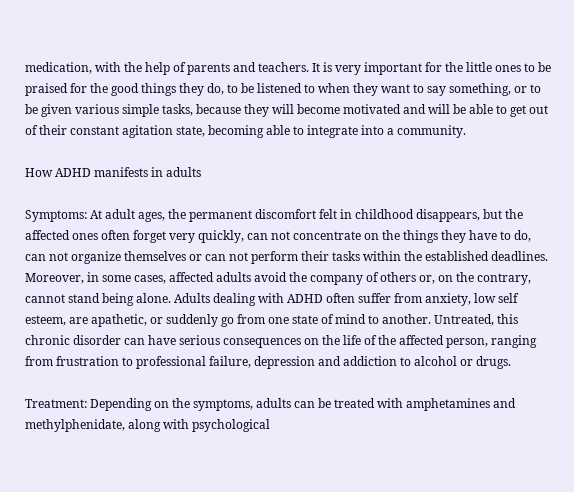medication, with the help of parents and teachers. It is very important for the little ones to be praised for the good things they do, to be listened to when they want to say something, or to be given various simple tasks, because they will become motivated and will be able to get out of their constant agitation state, becoming able to integrate into a community.

How ADHD manifests in adults

Symptoms: At adult ages, the permanent discomfort felt in childhood disappears, but the affected ones often forget very quickly, can not concentrate on the things they have to do, can not organize themselves or can not perform their tasks within the established deadlines. Moreover, in some cases, affected adults avoid the company of others or, on the contrary, cannot stand being alone. Adults dealing with ADHD often suffer from anxiety, low self esteem, are apathetic, or suddenly go from one state of mind to another. Untreated, this chronic disorder can have serious consequences on the life of the affected person, ranging from frustration to professional failure, depression and addiction to alcohol or drugs.

Treatment: Depending on the symptoms, adults can be treated with amphetamines and methylphenidate, along with psychological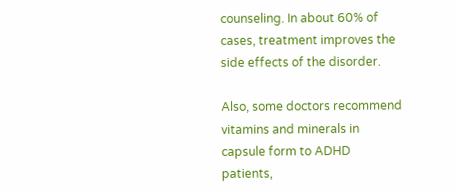counseling. In about 60% of cases, treatment improves the side effects of the disorder.

Also, some doctors recommend vitamins and minerals in capsule form to ADHD patients,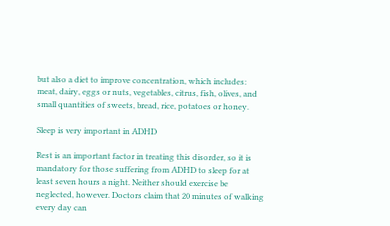but also a diet to improve concentration, which includes: meat, dairy, eggs or nuts, vegetables, citrus, fish, olives, and small quantities of sweets, bread, rice, potatoes or honey.

Sleep is very important in ADHD

Rest is an important factor in treating this disorder, so it is mandatory for those suffering from ADHD to sleep for at least seven hours a night. Neither should exercise be neglected, however. Doctors claim that 20 minutes of walking every day can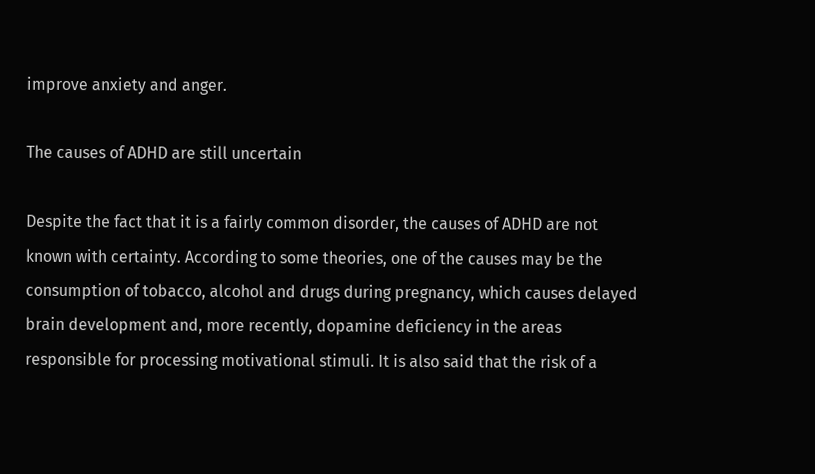improve anxiety and anger.

The causes of ADHD are still uncertain

Despite the fact that it is a fairly common disorder, the causes of ADHD are not known with certainty. According to some theories, one of the causes may be the consumption of tobacco, alcohol and drugs during pregnancy, which causes delayed brain development and, more recently, dopamine deficiency in the areas responsible for processing motivational stimuli. It is also said that the risk of a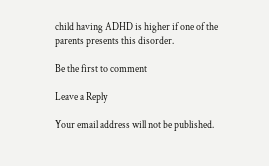child having ADHD is higher if one of the parents presents this disorder.

Be the first to comment

Leave a Reply

Your email address will not be published.